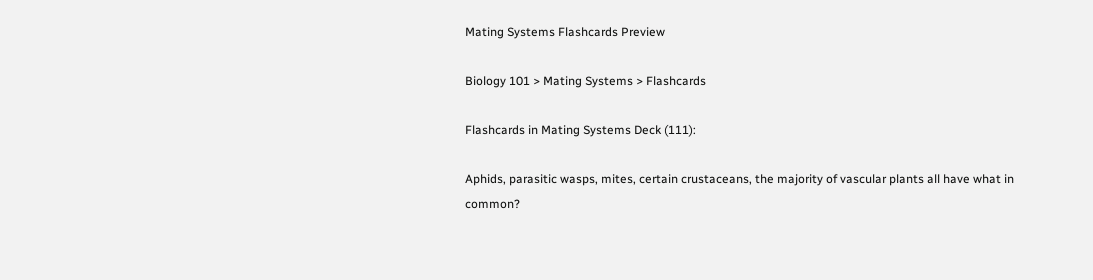Mating Systems Flashcards Preview

Biology 101 > Mating Systems > Flashcards

Flashcards in Mating Systems Deck (111):

Aphids, parasitic wasps, mites, certain crustaceans, the majority of vascular plants all have what in common?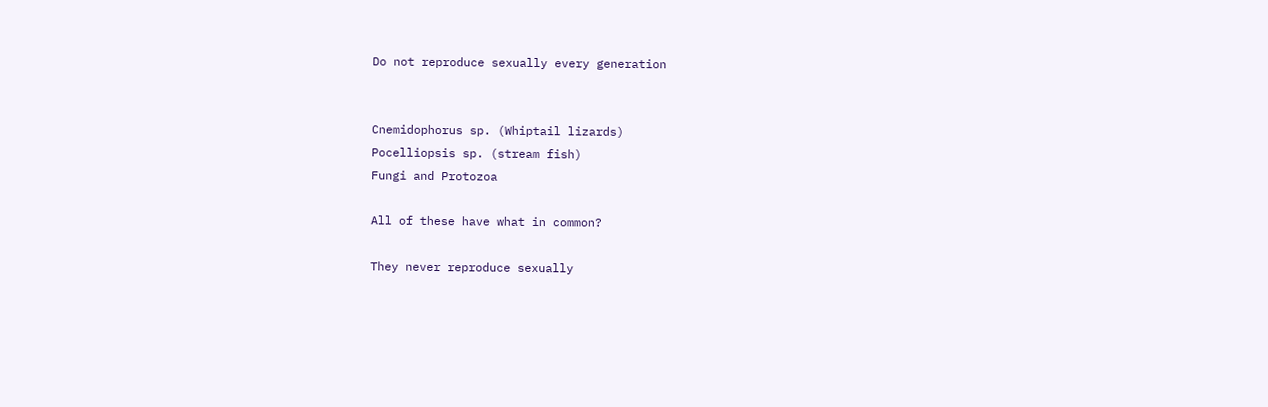Do not reproduce sexually every generation


Cnemidophorus sp. (Whiptail lizards)
Pocelliopsis sp. (stream fish)
Fungi and Protozoa

All of these have what in common?

They never reproduce sexually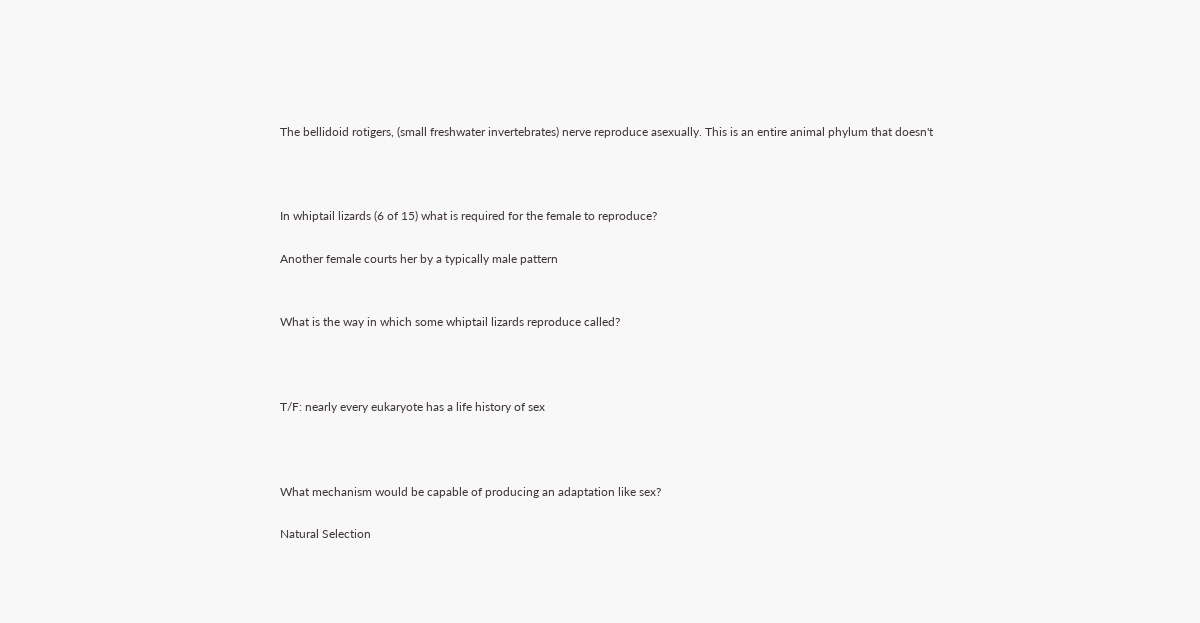The bellidoid rotigers, (small freshwater invertebrates) nerve reproduce asexually. This is an entire animal phylum that doesn't



In whiptail lizards (6 of 15) what is required for the female to reproduce?

Another female courts her by a typically male pattern


What is the way in which some whiptail lizards reproduce called?



T/F: nearly every eukaryote has a life history of sex



What mechanism would be capable of producing an adaptation like sex?

Natural Selection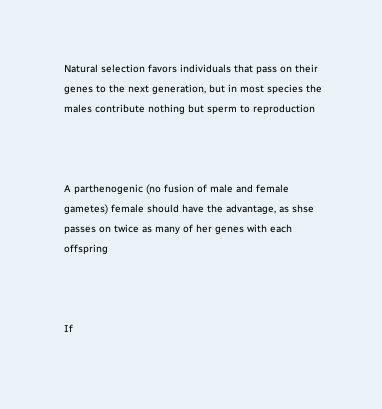Natural selection favors individuals that pass on their genes to the next generation, but in most species the males contribute nothing but sperm to reproduction



A parthenogenic (no fusion of male and female gametes) female should have the advantage, as shse passes on twice as many of her genes with each offspring



If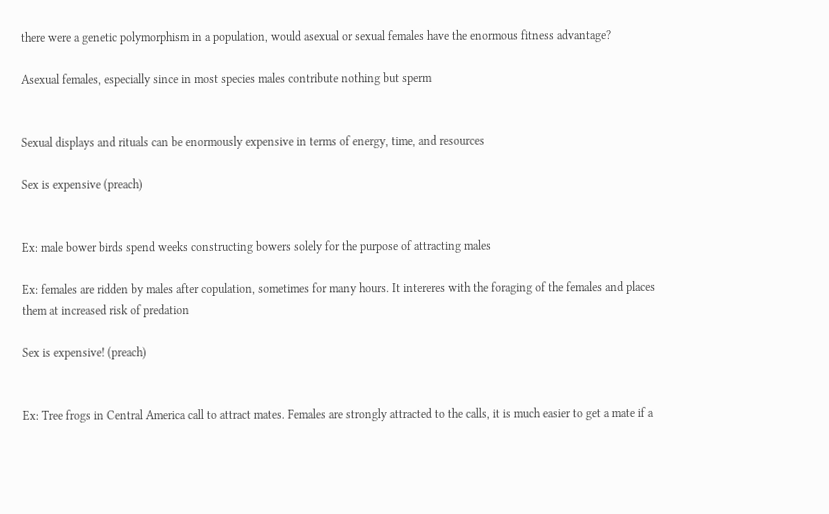there were a genetic polymorphism in a population, would asexual or sexual females have the enormous fitness advantage?

Asexual females, especially since in most species males contribute nothing but sperm


Sexual displays and rituals can be enormously expensive in terms of energy, time, and resources

Sex is expensive (preach)


Ex: male bower birds spend weeks constructing bowers solely for the purpose of attracting males

Ex: females are ridden by males after copulation, sometimes for many hours. It intereres with the foraging of the females and places them at increased risk of predation

Sex is expensive! (preach)


Ex: Tree frogs in Central America call to attract mates. Females are strongly attracted to the calls, it is much easier to get a mate if a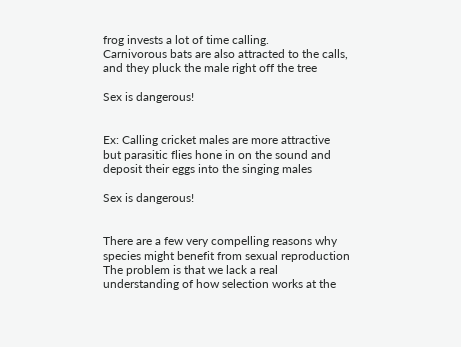frog invests a lot of time calling.
Carnivorous bats are also attracted to the calls, and they pluck the male right off the tree

Sex is dangerous!


Ex: Calling cricket males are more attractive but parasitic flies hone in on the sound and deposit their eggs into the singing males

Sex is dangerous!


There are a few very compelling reasons why species might benefit from sexual reproduction
The problem is that we lack a real understanding of how selection works at the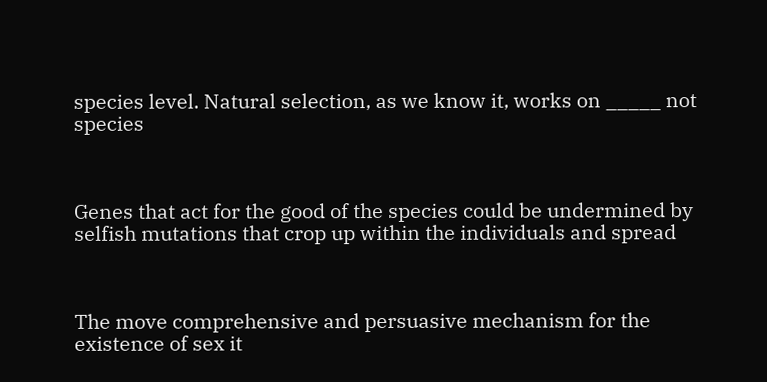species level. Natural selection, as we know it, works on _____ not species



Genes that act for the good of the species could be undermined by selfish mutations that crop up within the individuals and spread



The move comprehensive and persuasive mechanism for the existence of sex it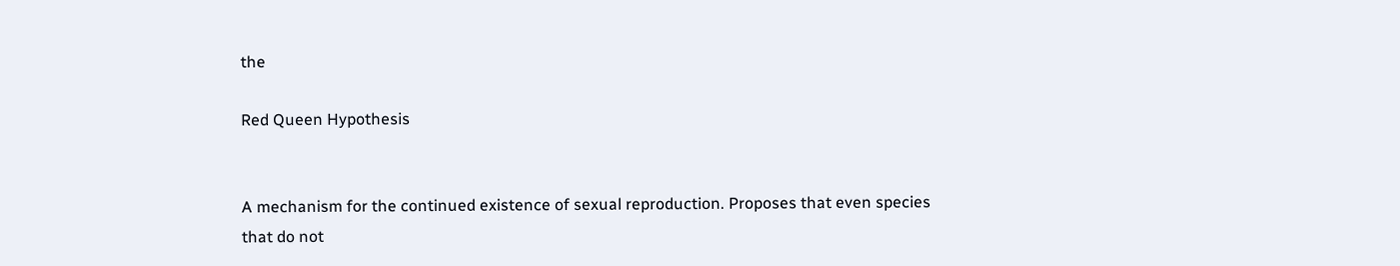the

Red Queen Hypothesis


A mechanism for the continued existence of sexual reproduction. Proposes that even species that do not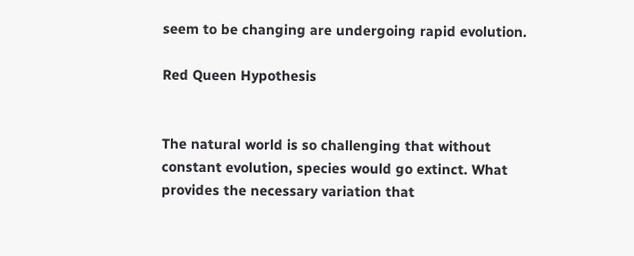seem to be changing are undergoing rapid evolution.

Red Queen Hypothesis


The natural world is so challenging that without constant evolution, species would go extinct. What provides the necessary variation that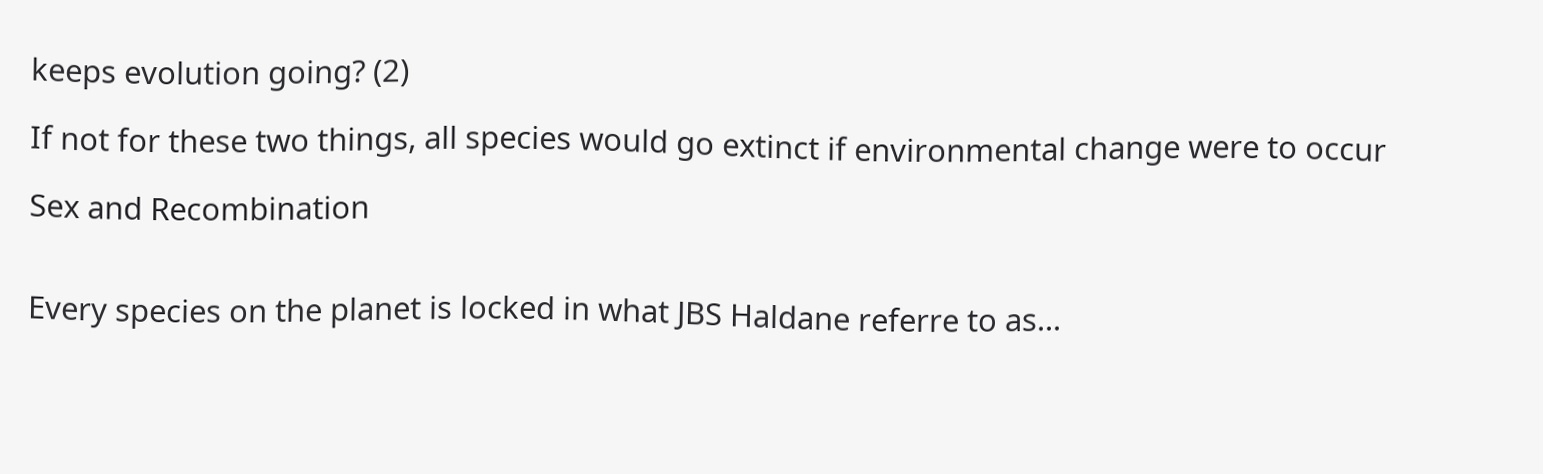keeps evolution going? (2)

If not for these two things, all species would go extinct if environmental change were to occur

Sex and Recombination


Every species on the planet is locked in what JBS Haldane referre to as...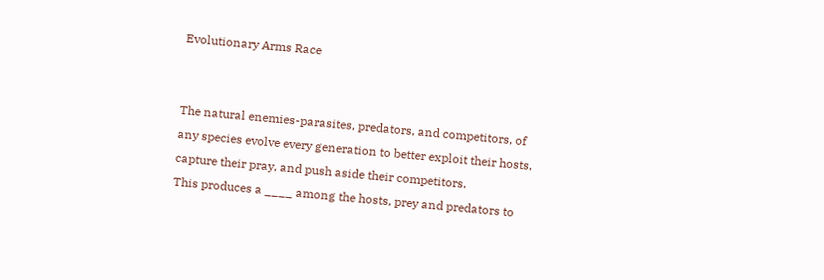Evolutionary Arms Race


The natural enemies-parasites, predators, and competitors, of any species evolve every generation to better exploit their hosts, capture their pray, and push aside their competitors.
This produces a ____ among the hosts, prey and predators to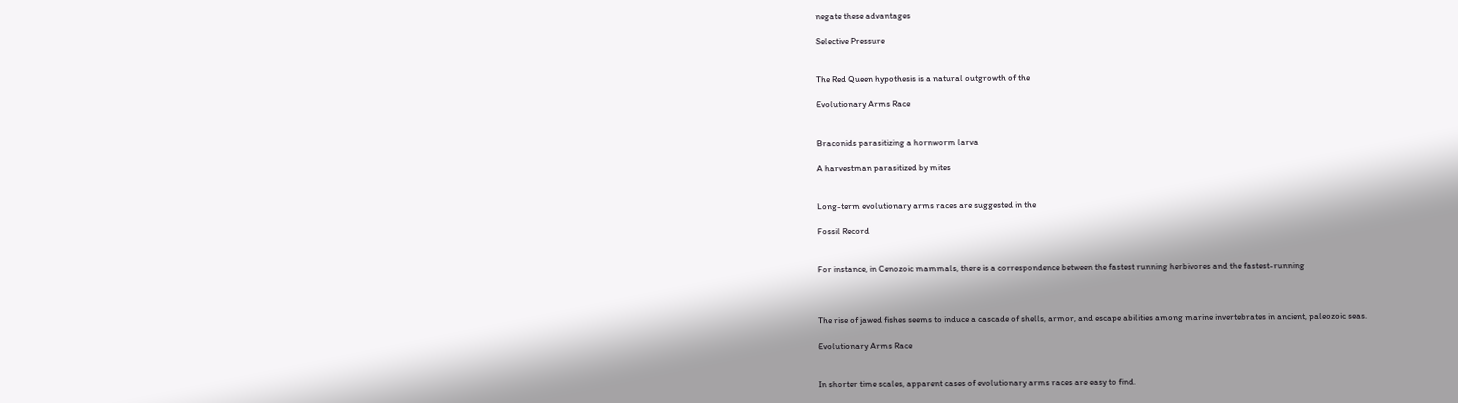negate these advantages

Selective Pressure


The Red Queen hypothesis is a natural outgrowth of the

Evolutionary Arms Race


Braconids parasitizing a hornworm larva

A harvestman parasitized by mites


Long-term evolutionary arms races are suggested in the

Fossil Record


For instance, in Cenozoic mammals, there is a correspondence between the fastest running herbivores and the fastest-running



The rise of jawed fishes seems to induce a cascade of shells, armor, and escape abilities among marine invertebrates in ancient, paleozoic seas.

Evolutionary Arms Race


In shorter time scales, apparent cases of evolutionary arms races are easy to find.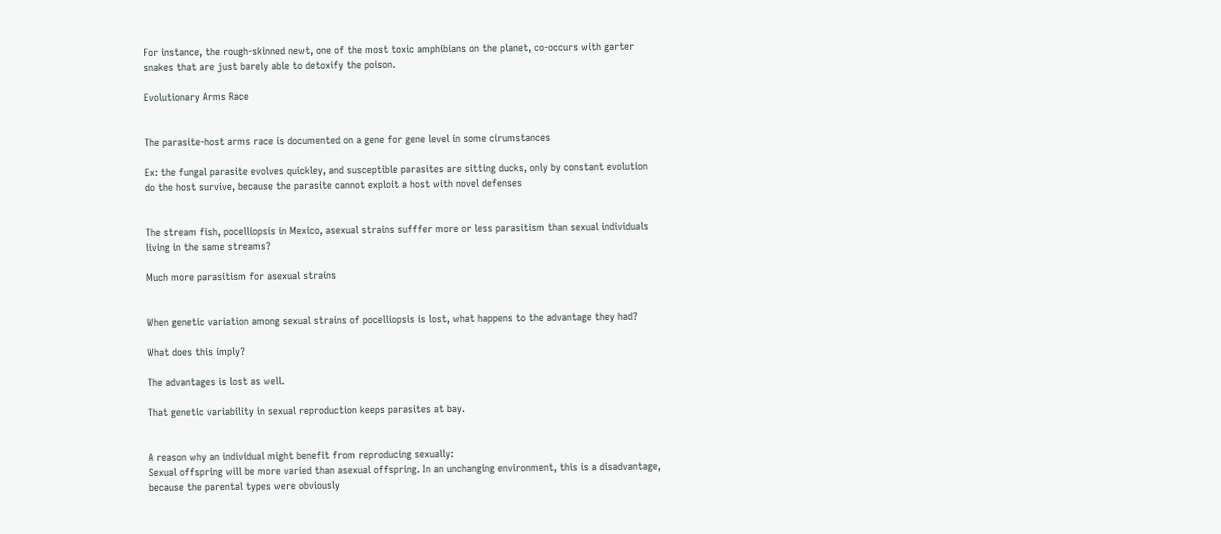For instance, the rough-skinned newt, one of the most toxic amphibians on the planet, co-occurs with garter snakes that are just barely able to detoxify the poison.

Evolutionary Arms Race


The parasite-host arms race is documented on a gene for gene level in some cirumstances

Ex: the fungal parasite evolves quickley, and susceptible parasites are sitting ducks, only by constant evolution do the host survive, because the parasite cannot exploit a host with novel defenses


The stream fish, pocelliopsis in Mexico, asexual strains sufffer more or less parasitism than sexual individuals living in the same streams?

Much more parasitism for asexual strains


When genetic variation among sexual strains of pocelliopsis is lost, what happens to the advantage they had?

What does this imply?

The advantages is lost as well.

That genetic variability in sexual reproduction keeps parasites at bay.


A reason why an individual might benefit from reproducing sexually:
Sexual offspring will be more varied than asexual offspring. In an unchanging environment, this is a disadvantage, because the parental types were obviously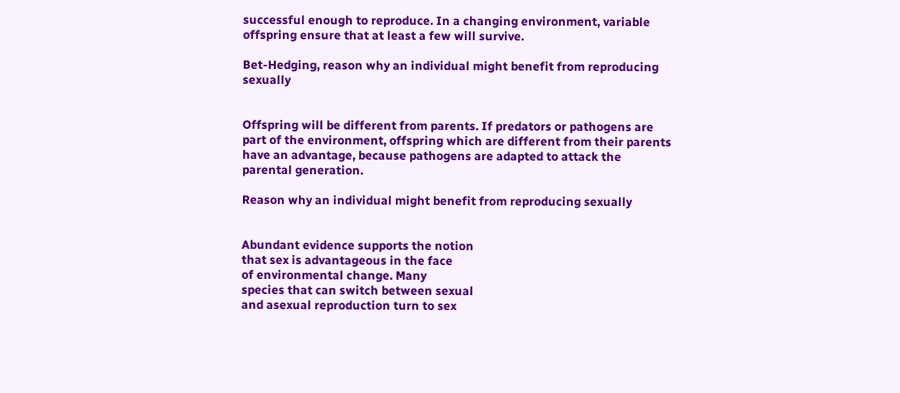successful enough to reproduce. In a changing environment, variable offspring ensure that at least a few will survive.

Bet-Hedging, reason why an individual might benefit from reproducing sexually


Offspring will be different from parents. If predators or pathogens are part of the environment, offspring which are different from their parents have an advantage, because pathogens are adapted to attack the parental generation.

Reason why an individual might benefit from reproducing sexually


Abundant evidence supports the notion
that sex is advantageous in the face
of environmental change. Many
species that can switch between sexual
and asexual reproduction turn to sex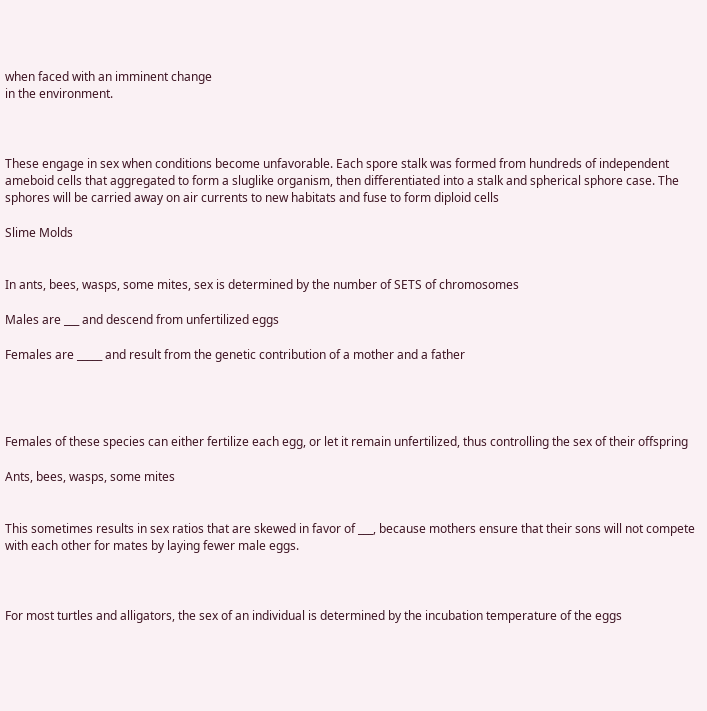when faced with an imminent change
in the environment.



These engage in sex when conditions become unfavorable. Each spore stalk was formed from hundreds of independent ameboid cells that aggregated to form a sluglike organism, then differentiated into a stalk and spherical sphore case. The sphores will be carried away on air currents to new habitats and fuse to form diploid cells

Slime Molds


In ants, bees, wasps, some mites, sex is determined by the number of SETS of chromosomes

Males are ___ and descend from unfertilized eggs

Females are _____ and result from the genetic contribution of a mother and a father




Females of these species can either fertilize each egg, or let it remain unfertilized, thus controlling the sex of their offspring

Ants, bees, wasps, some mites


This sometimes results in sex ratios that are skewed in favor of ___, because mothers ensure that their sons will not compete with each other for mates by laying fewer male eggs.



For most turtles and alligators, the sex of an individual is determined by the incubation temperature of the eggs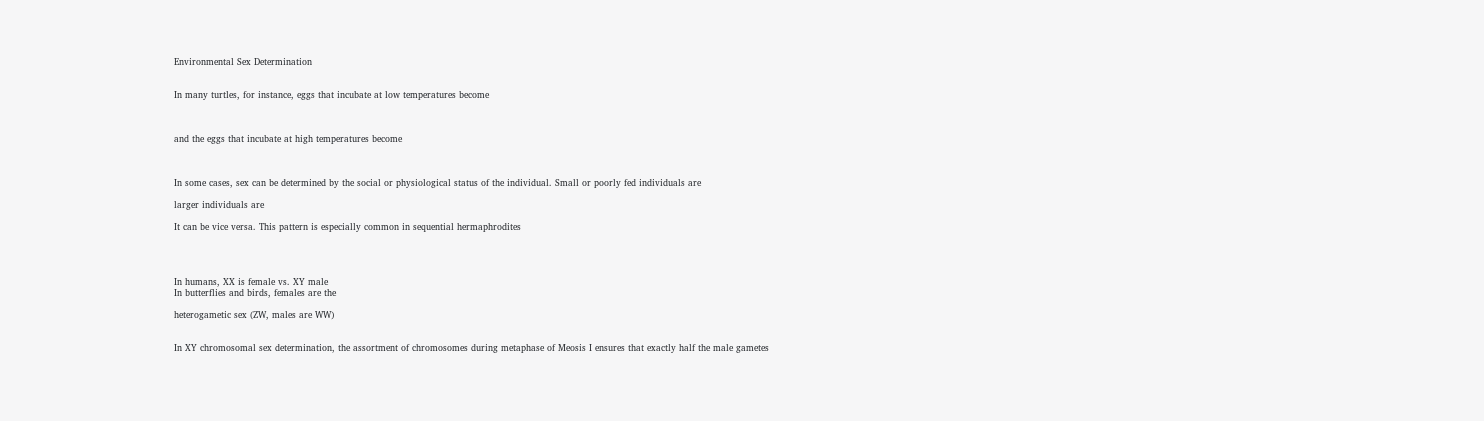Environmental Sex Determination


In many turtles, for instance, eggs that incubate at low temperatures become



and the eggs that incubate at high temperatures become



In some cases, sex can be determined by the social or physiological status of the individual. Small or poorly fed individuals are

larger individuals are

It can be vice versa. This pattern is especially common in sequential hermaphrodites




In humans, XX is female vs. XY male
In butterflies and birds, females are the

heterogametic sex (ZW, males are WW)


In XY chromosomal sex determination, the assortment of chromosomes during metaphase of Meosis I ensures that exactly half the male gametes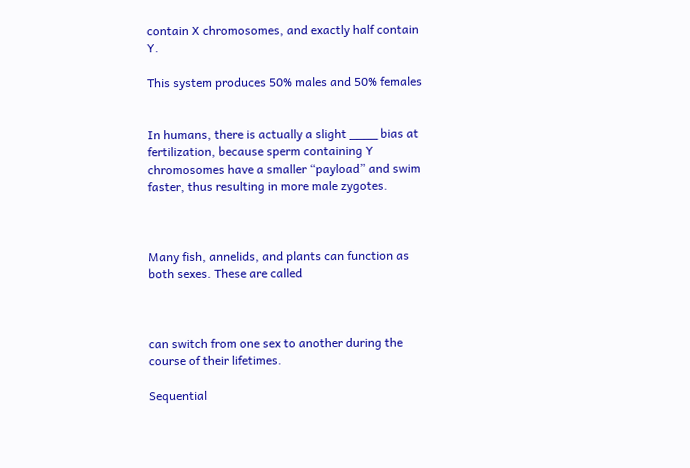contain X chromosomes, and exactly half contain Y.

This system produces 50% males and 50% females


In humans, there is actually a slight ____ bias at fertilization, because sperm containing Y chromosomes have a smaller “payload” and swim faster, thus resulting in more male zygotes.



Many fish, annelids, and plants can function as both sexes. These are called



can switch from one sex to another during the course of their lifetimes.

Sequential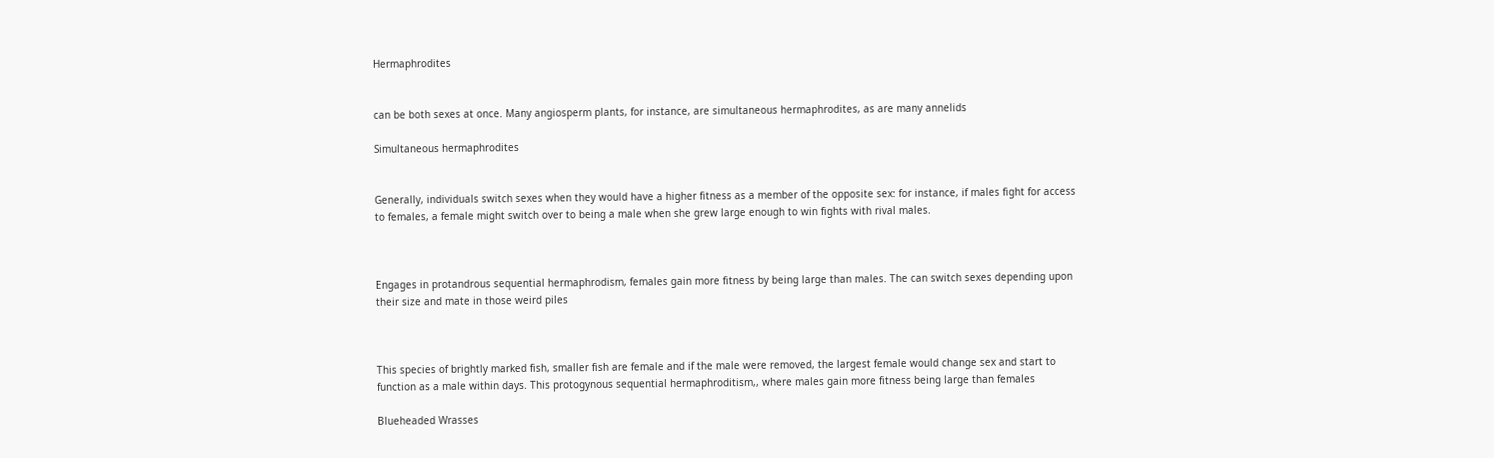Hermaphrodites


can be both sexes at once. Many angiosperm plants, for instance, are simultaneous hermaphrodites, as are many annelids

Simultaneous hermaphrodites


Generally, individuals switch sexes when they would have a higher fitness as a member of the opposite sex: for instance, if males fight for access to females, a female might switch over to being a male when she grew large enough to win fights with rival males.



Engages in protandrous sequential hermaphrodism, females gain more fitness by being large than males. The can switch sexes depending upon their size and mate in those weird piles



This species of brightly marked fish, smaller fish are female and if the male were removed, the largest female would change sex and start to function as a male within days. This protogynous sequential hermaphroditism,, where males gain more fitness being large than females

Blueheaded Wrasses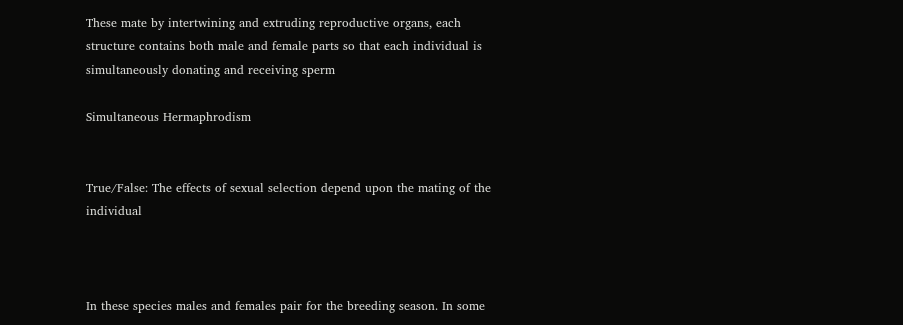These mate by intertwining and extruding reproductive organs, each structure contains both male and female parts so that each individual is simultaneously donating and receiving sperm

Simultaneous Hermaphrodism


True/False: The effects of sexual selection depend upon the mating of the individual



In these species males and females pair for the breeding season. In some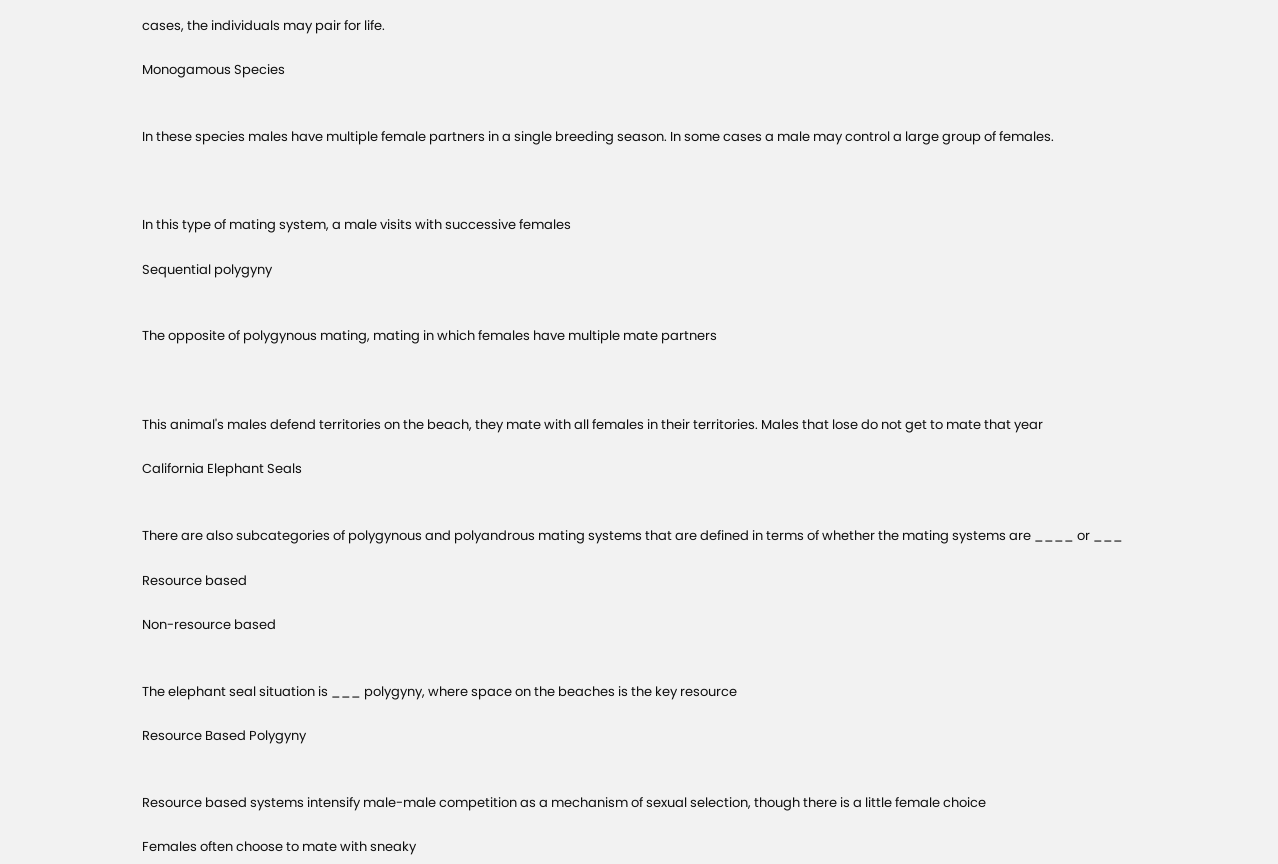cases, the individuals may pair for life.

Monogamous Species


In these species males have multiple female partners in a single breeding season. In some cases a male may control a large group of females.



In this type of mating system, a male visits with successive females

Sequential polygyny


The opposite of polygynous mating, mating in which females have multiple mate partners



This animal's males defend territories on the beach, they mate with all females in their territories. Males that lose do not get to mate that year

California Elephant Seals


There are also subcategories of polygynous and polyandrous mating systems that are defined in terms of whether the mating systems are ____ or ___

Resource based

Non-resource based


The elephant seal situation is ___ polygyny, where space on the beaches is the key resource

Resource Based Polygyny


Resource based systems intensify male-male competition as a mechanism of sexual selection, though there is a little female choice

Females often choose to mate with sneaky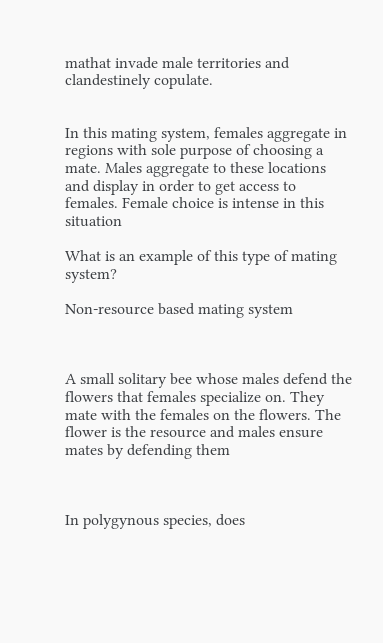mathat invade male territories and clandestinely copulate.


In this mating system, females aggregate in regions with sole purpose of choosing a mate. Males aggregate to these locations and display in order to get access to females. Female choice is intense in this situation

What is an example of this type of mating system?

Non-resource based mating system



A small solitary bee whose males defend the flowers that females specialize on. They mate with the females on the flowers. The flower is the resource and males ensure mates by defending them



In polygynous species, does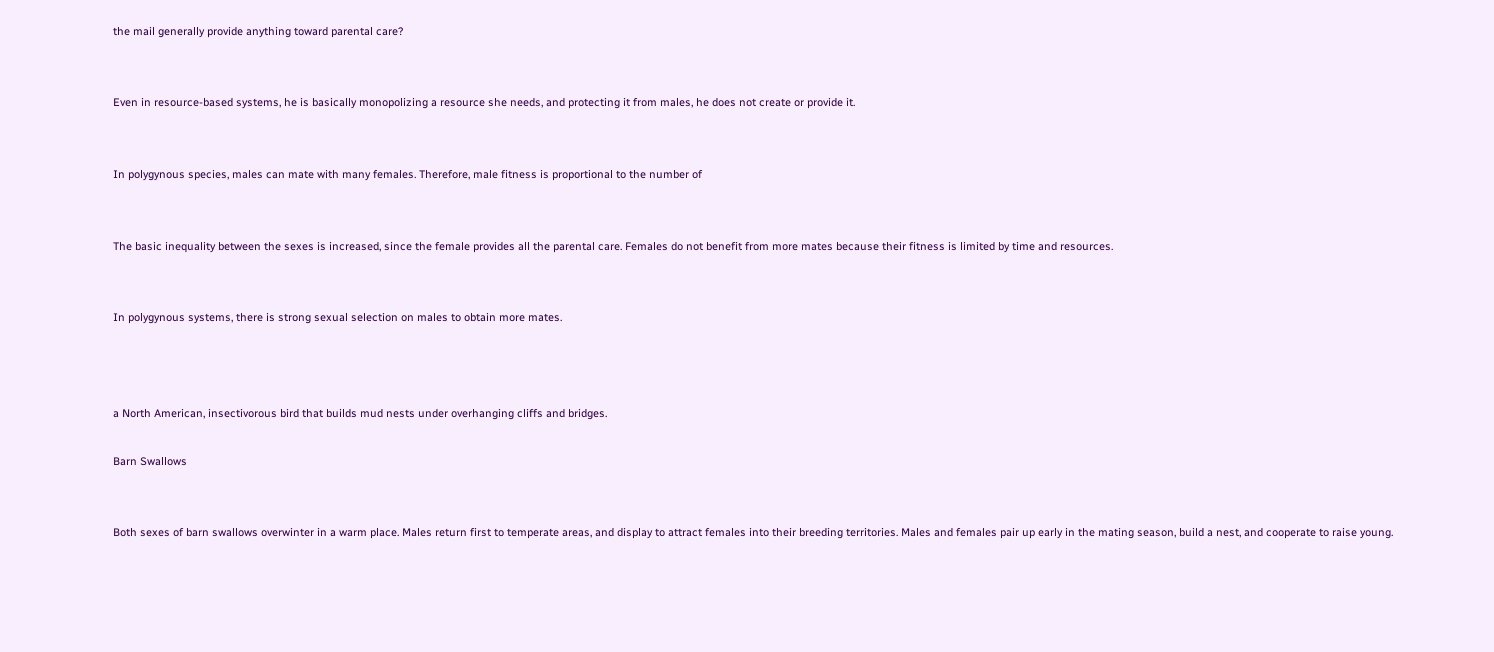the mail generally provide anything toward parental care?


Even in resource-based systems, he is basically monopolizing a resource she needs, and protecting it from males, he does not create or provide it.


In polygynous species, males can mate with many females. Therefore, male fitness is proportional to the number of


The basic inequality between the sexes is increased, since the female provides all the parental care. Females do not benefit from more mates because their fitness is limited by time and resources.


In polygynous systems, there is strong sexual selection on males to obtain more mates.



a North American, insectivorous bird that builds mud nests under overhanging cliffs and bridges.

Barn Swallows


Both sexes of barn swallows overwinter in a warm place. Males return first to temperate areas, and display to attract females into their breeding territories. Males and females pair up early in the mating season, build a nest, and cooperate to raise young.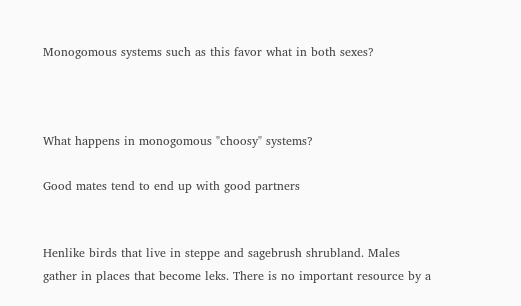Monogomous systems such as this favor what in both sexes?



What happens in monogomous "choosy" systems?

Good mates tend to end up with good partners


Henlike birds that live in steppe and sagebrush shrubland. Males gather in places that become leks. There is no important resource by a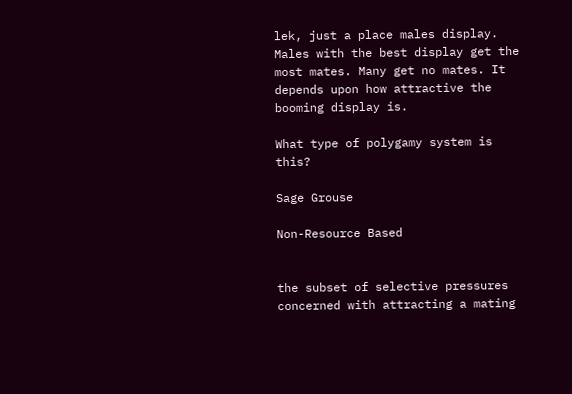lek, just a place males display. Males with the best display get the most mates. Many get no mates. It depends upon how attractive the booming display is.

What type of polygamy system is this?

Sage Grouse

Non-Resource Based


the subset of selective pressures concerned with attracting a mating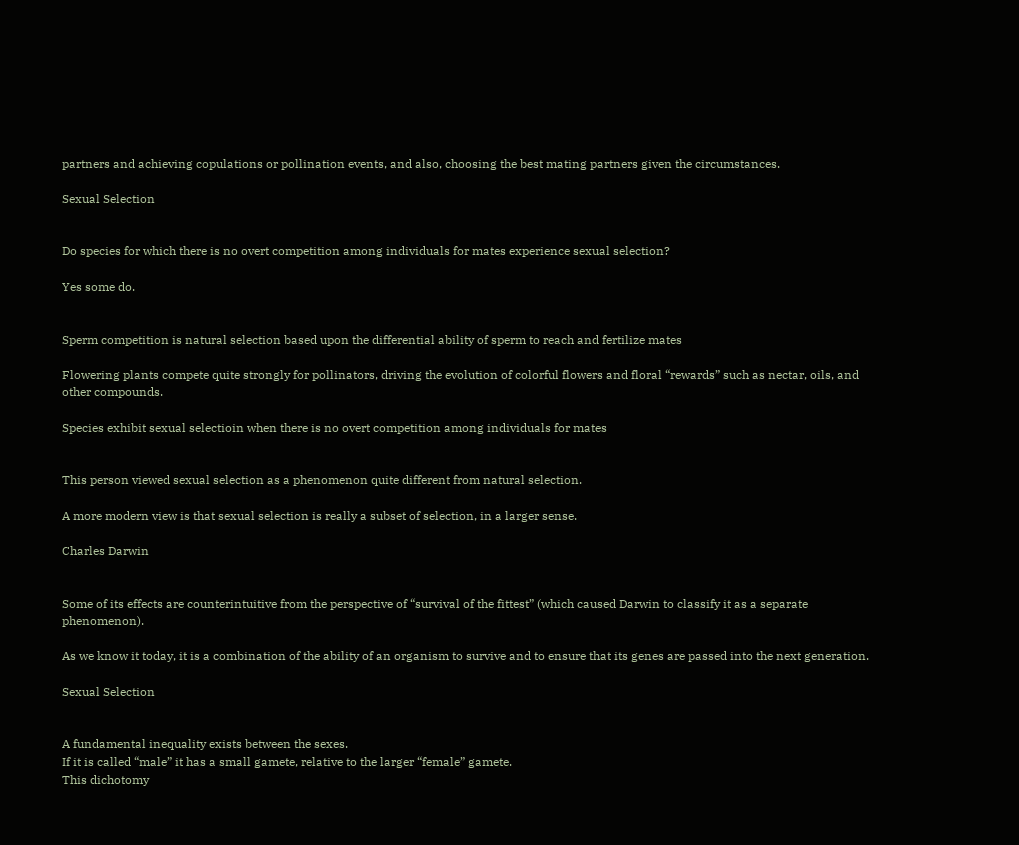partners and achieving copulations or pollination events, and also, choosing the best mating partners given the circumstances.

Sexual Selection


Do species for which there is no overt competition among individuals for mates experience sexual selection?

Yes some do.


Sperm competition is natural selection based upon the differential ability of sperm to reach and fertilize mates

Flowering plants compete quite strongly for pollinators, driving the evolution of colorful flowers and floral “rewards” such as nectar, oils, and other compounds.

Species exhibit sexual selectioin when there is no overt competition among individuals for mates


This person viewed sexual selection as a phenomenon quite different from natural selection.

A more modern view is that sexual selection is really a subset of selection, in a larger sense.

Charles Darwin


Some of its effects are counterintuitive from the perspective of “survival of the fittest” (which caused Darwin to classify it as a separate phenomenon).

As we know it today, it is a combination of the ability of an organism to survive and to ensure that its genes are passed into the next generation.

Sexual Selection


A fundamental inequality exists between the sexes.
If it is called “male” it has a small gamete, relative to the larger “female” gamete.
This dichotomy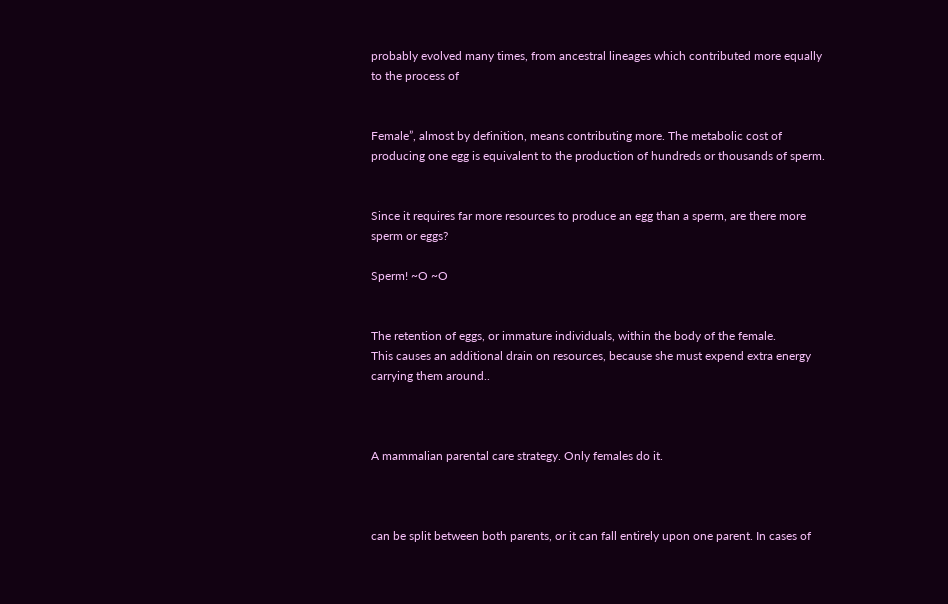probably evolved many times, from ancestral lineages which contributed more equally to the process of


Female”, almost by definition, means contributing more. The metabolic cost of producing one egg is equivalent to the production of hundreds or thousands of sperm.


Since it requires far more resources to produce an egg than a sperm, are there more sperm or eggs?

Sperm! ~O ~O


The retention of eggs, or immature individuals, within the body of the female.
This causes an additional drain on resources, because she must expend extra energy carrying them around..



A mammalian parental care strategy. Only females do it.



can be split between both parents, or it can fall entirely upon one parent. In cases of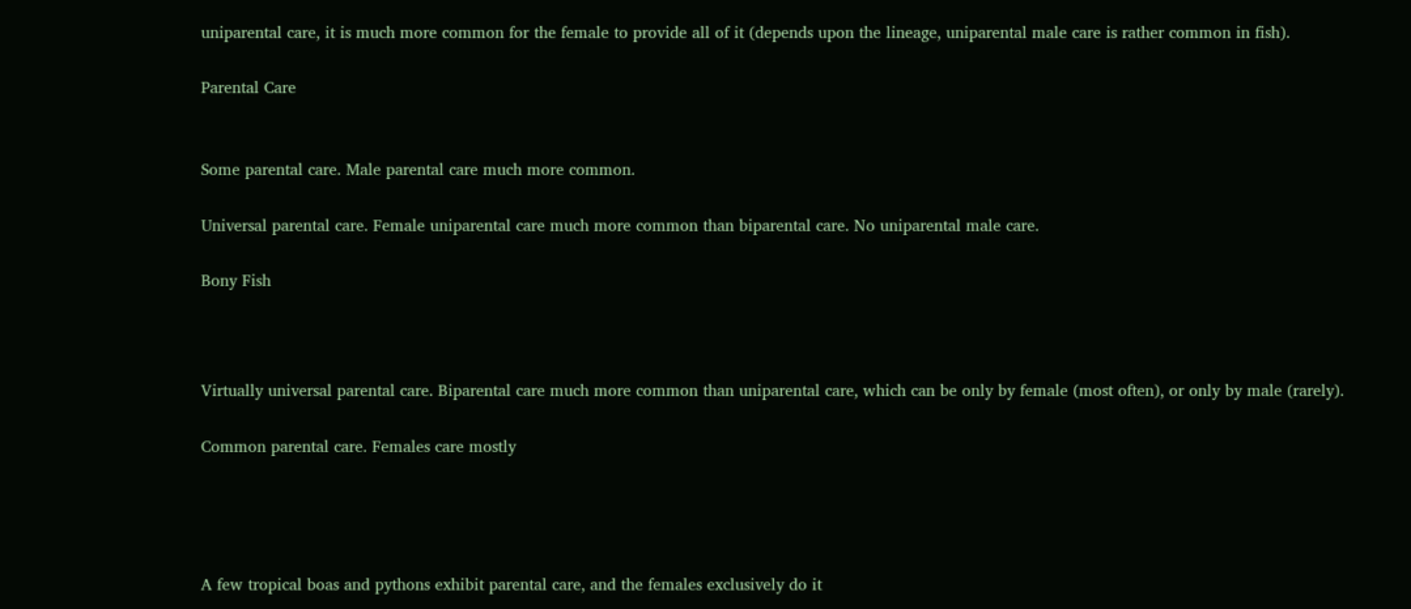uniparental care, it is much more common for the female to provide all of it (depends upon the lineage, uniparental male care is rather common in fish).

Parental Care


Some parental care. Male parental care much more common.

Universal parental care. Female uniparental care much more common than biparental care. No uniparental male care.

Bony Fish



Virtually universal parental care. Biparental care much more common than uniparental care, which can be only by female (most often), or only by male (rarely).

Common parental care. Females care mostly




A few tropical boas and pythons exhibit parental care, and the females exclusively do it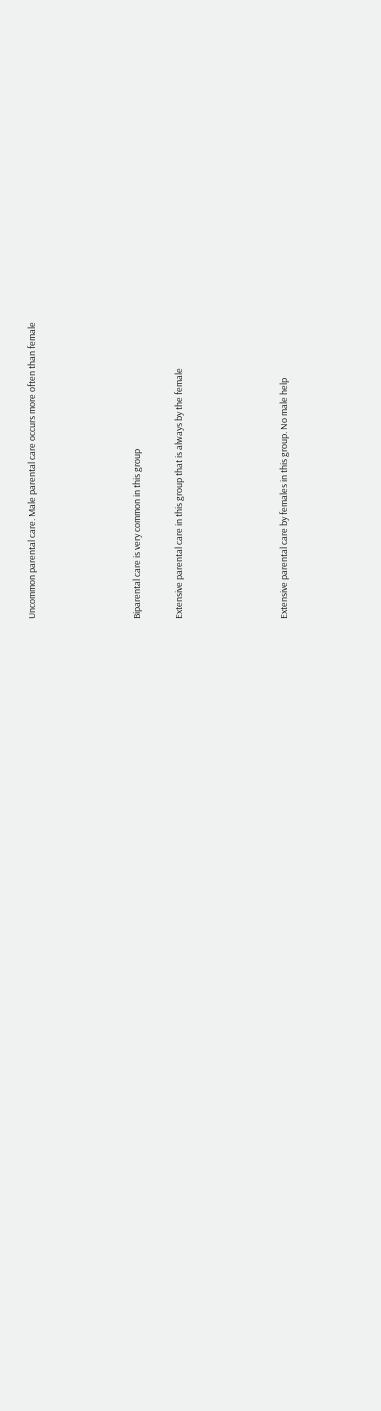Uncommon parental care. Male parental care occurs more often than female




Biparental care is very common in this group

Extensive parental care in this group that is always by the female




Extensive parental care by females in this group. No male help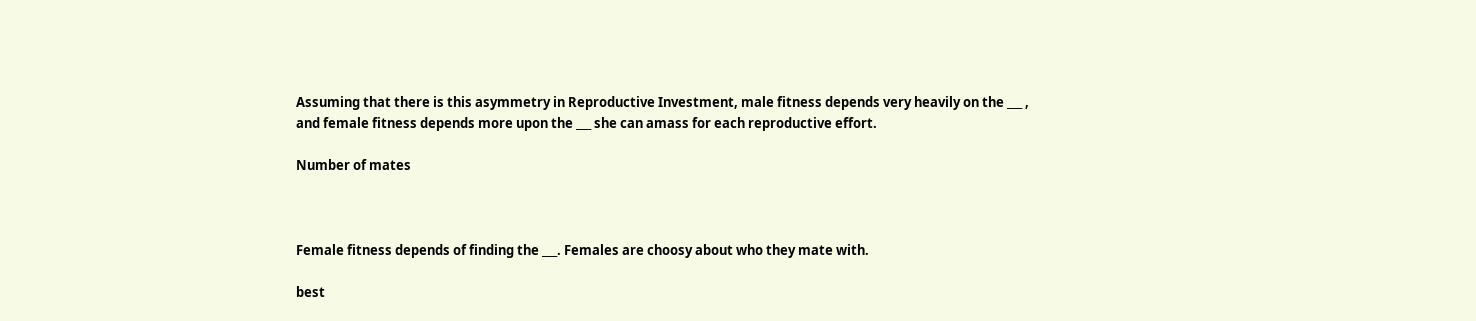Assuming that there is this asymmetry in Reproductive Investment, male fitness depends very heavily on the ___ , and female fitness depends more upon the ___ she can amass for each reproductive effort.

Number of mates



Female fitness depends of finding the ___. Females are choosy about who they mate with.

best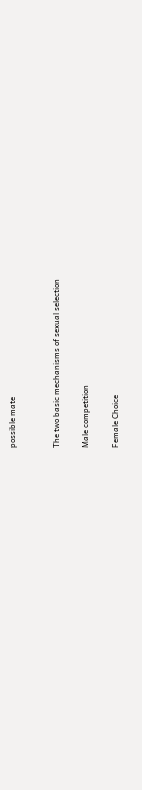possible mate


The two basic mechanisms of sexual selection

Male competition

Female Choice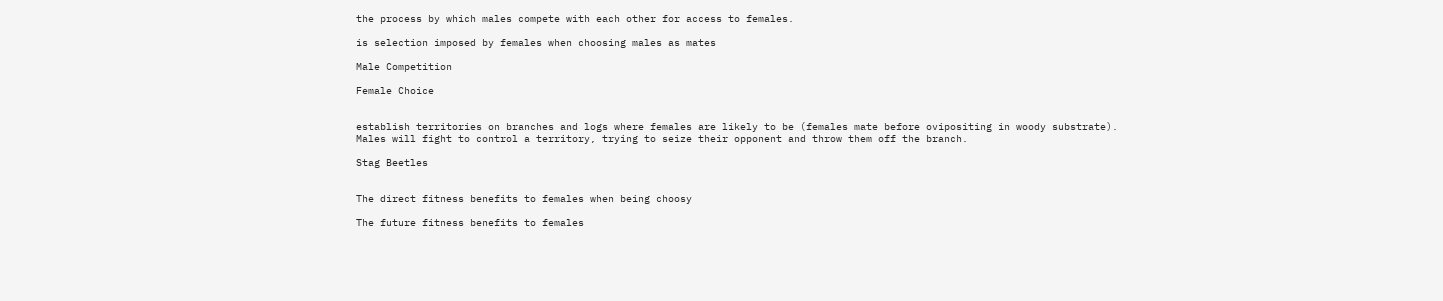the process by which males compete with each other for access to females.

is selection imposed by females when choosing males as mates

Male Competition

Female Choice


establish territories on branches and logs where females are likely to be (females mate before ovipositing in woody substrate).
Males will fight to control a territory, trying to seize their opponent and throw them off the branch.

Stag Beetles


The direct fitness benefits to females when being choosy

The future fitness benefits to females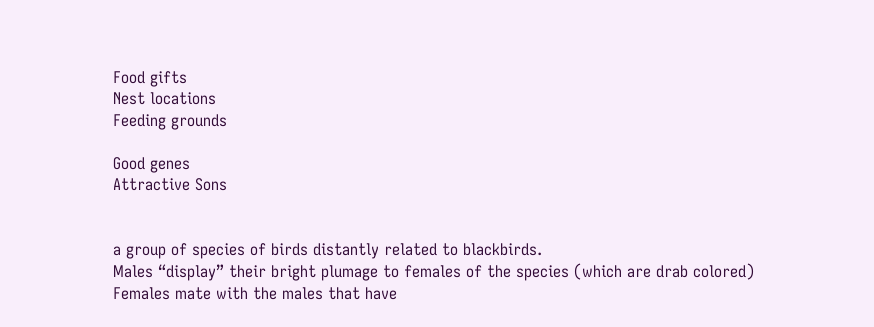Food gifts
Nest locations
Feeding grounds

Good genes
Attractive Sons


a group of species of birds distantly related to blackbirds.
Males “display” their bright plumage to females of the species (which are drab colored)
Females mate with the males that have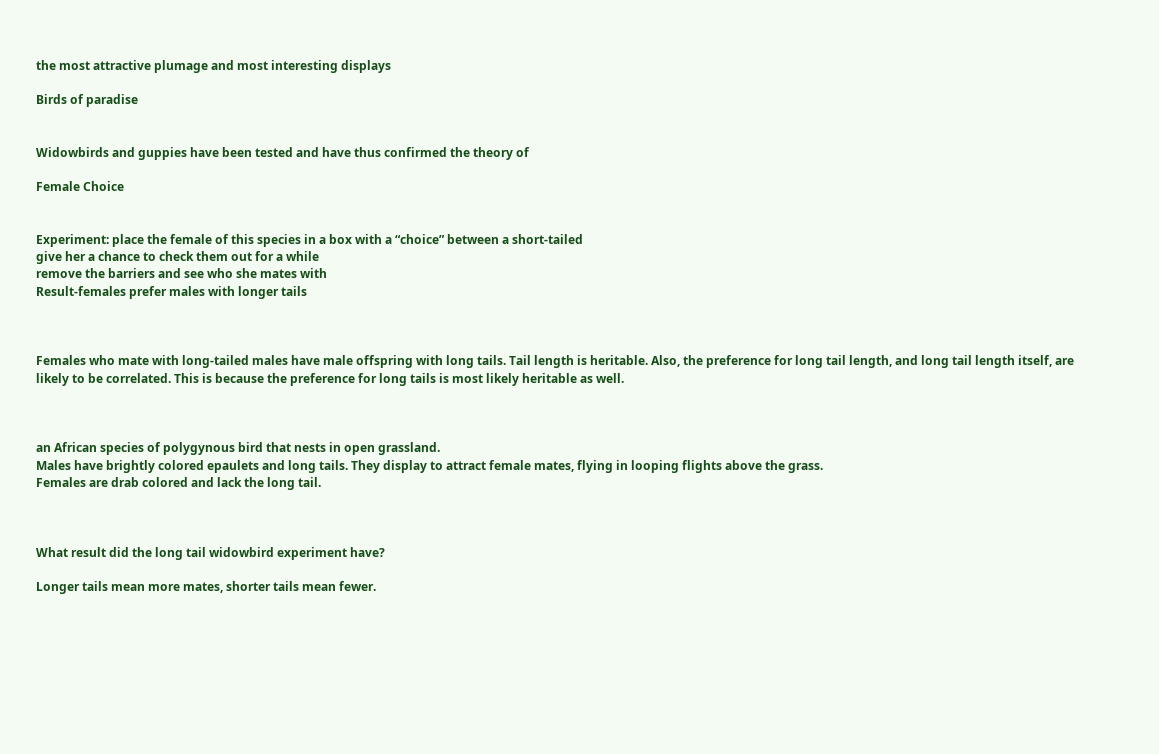the most attractive plumage and most interesting displays

Birds of paradise


Widowbirds and guppies have been tested and have thus confirmed the theory of

Female Choice


Experiment: place the female of this species in a box with a “choice” between a short-tailed
give her a chance to check them out for a while
remove the barriers and see who she mates with
Result-females prefer males with longer tails



Females who mate with long-tailed males have male offspring with long tails. Tail length is heritable. Also, the preference for long tail length, and long tail length itself, are likely to be correlated. This is because the preference for long tails is most likely heritable as well.



an African species of polygynous bird that nests in open grassland.
Males have brightly colored epaulets and long tails. They display to attract female mates, flying in looping flights above the grass.
Females are drab colored and lack the long tail.



What result did the long tail widowbird experiment have?

Longer tails mean more mates, shorter tails mean fewer.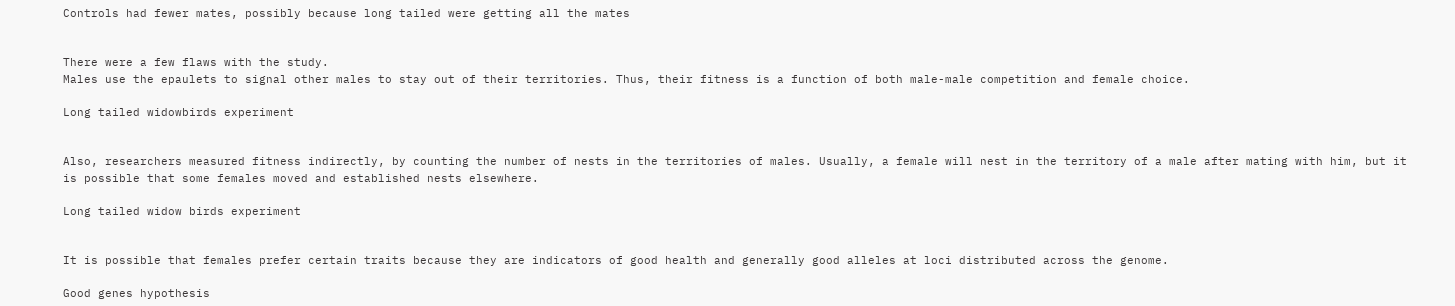Controls had fewer mates, possibly because long tailed were getting all the mates


There were a few flaws with the study.
Males use the epaulets to signal other males to stay out of their territories. Thus, their fitness is a function of both male-male competition and female choice.

Long tailed widowbirds experiment


Also, researchers measured fitness indirectly, by counting the number of nests in the territories of males. Usually, a female will nest in the territory of a male after mating with him, but it is possible that some females moved and established nests elsewhere.

Long tailed widow birds experiment


It is possible that females prefer certain traits because they are indicators of good health and generally good alleles at loci distributed across the genome.

Good genes hypothesis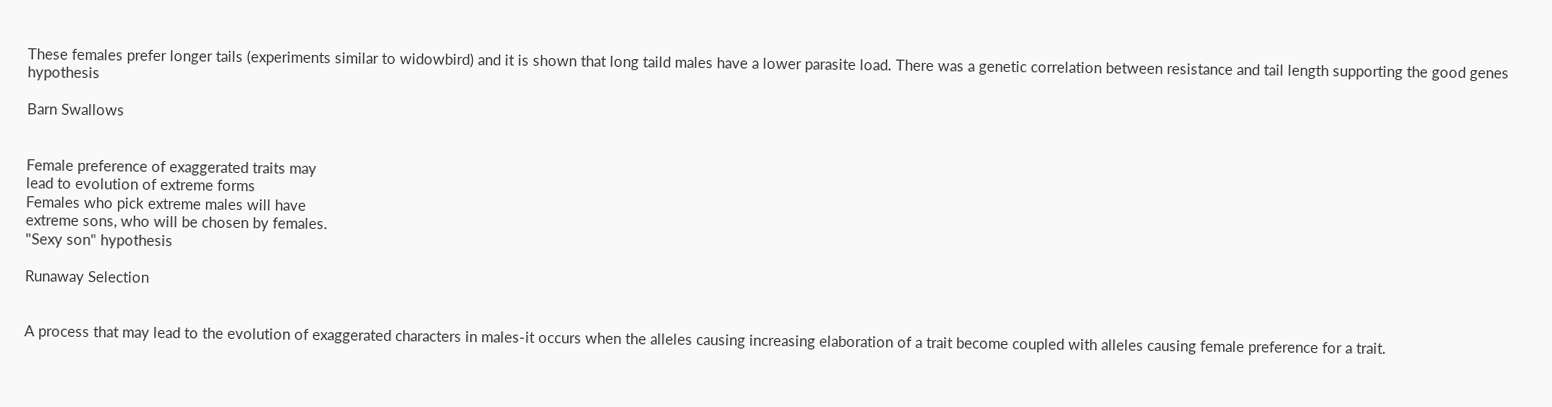These females prefer longer tails (experiments similar to widowbird) and it is shown that long taild males have a lower parasite load. There was a genetic correlation between resistance and tail length supporting the good genes hypothesis

Barn Swallows


Female preference of exaggerated traits may
lead to evolution of extreme forms
Females who pick extreme males will have
extreme sons, who will be chosen by females.
"Sexy son" hypothesis

Runaway Selection


A process that may lead to the evolution of exaggerated characters in males-it occurs when the alleles causing increasing elaboration of a trait become coupled with alleles causing female preference for a trait.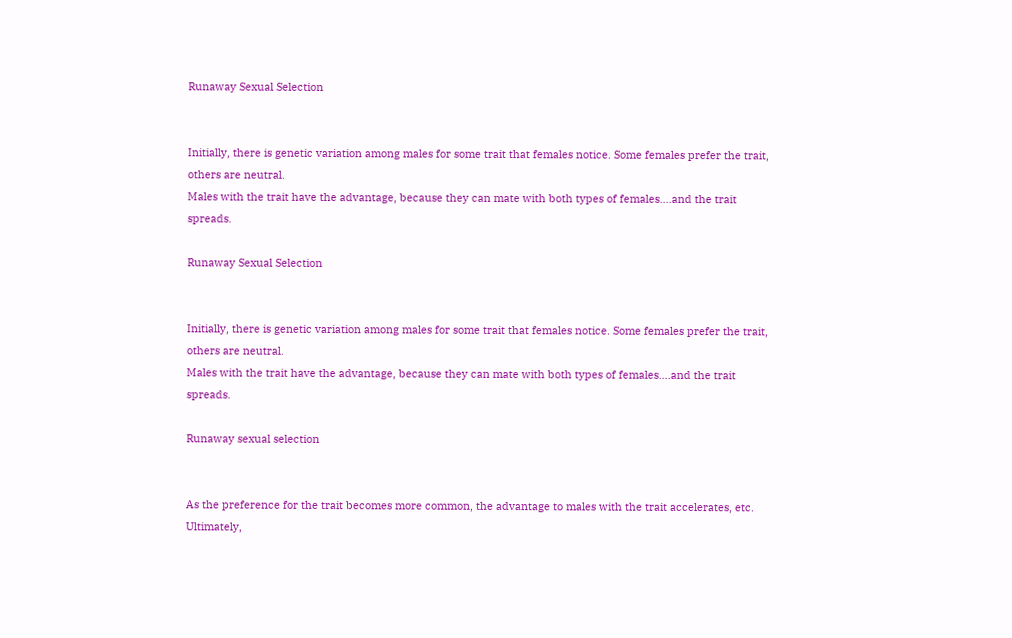Runaway Sexual Selection


Initially, there is genetic variation among males for some trait that females notice. Some females prefer the trait, others are neutral.
Males with the trait have the advantage, because they can mate with both types of females….and the trait spreads.

Runaway Sexual Selection


Initially, there is genetic variation among males for some trait that females notice. Some females prefer the trait, others are neutral.
Males with the trait have the advantage, because they can mate with both types of females….and the trait spreads.

Runaway sexual selection


As the preference for the trait becomes more common, the advantage to males with the trait accelerates, etc.
Ultimately,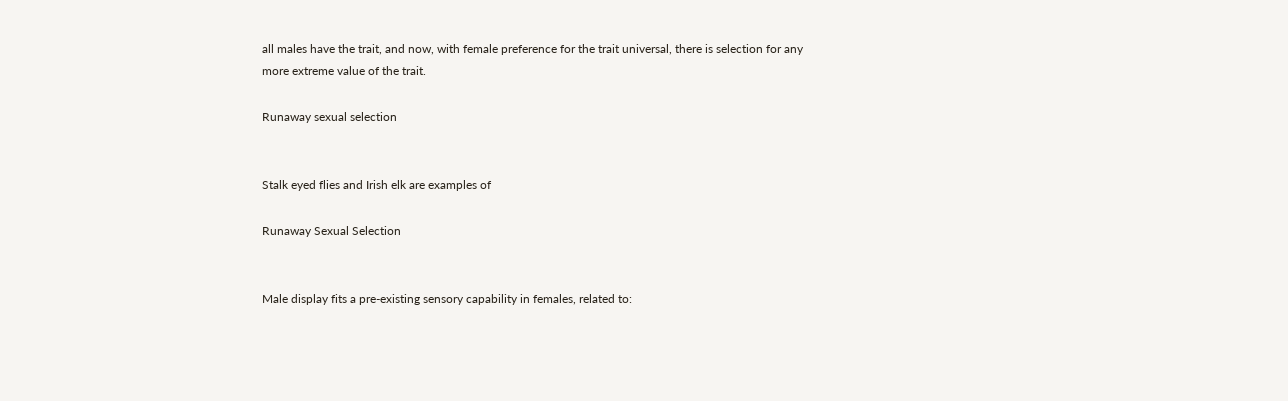all males have the trait, and now, with female preference for the trait universal, there is selection for any more extreme value of the trait.

Runaway sexual selection


Stalk eyed flies and Irish elk are examples of

Runaway Sexual Selection


Male display fits a pre-existing sensory capability in females, related to: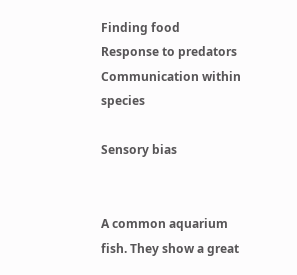Finding food
Response to predators
Communication within species

Sensory bias


A common aquarium fish. They show a great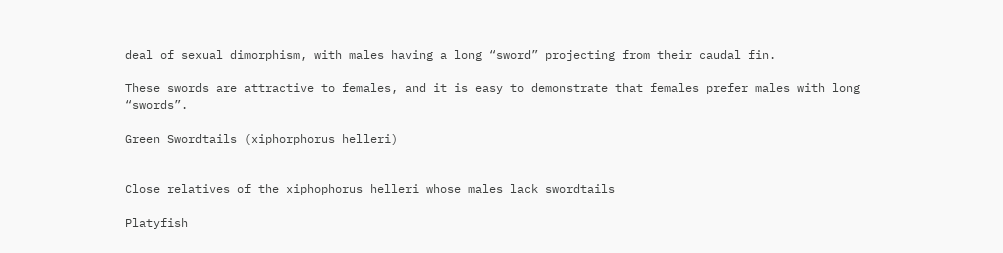deal of sexual dimorphism, with males having a long “sword” projecting from their caudal fin.

These swords are attractive to females, and it is easy to demonstrate that females prefer males with long “swords”.

Green Swordtails (xiphorphorus helleri)


Close relatives of the xiphophorus helleri whose males lack swordtails

Platyfish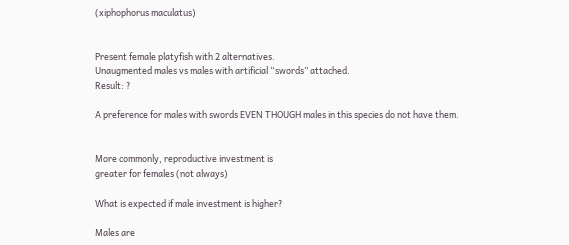(xiphophorus maculatus)


Present female platyfish with 2 alternatives.
Unaugmented males vs males with artificial “swords” attached.
Result: ?

A preference for males with swords EVEN THOUGH males in this species do not have them.


More commonly, reproductive investment is
greater for females (not always)

What is expected if male investment is higher?

Males are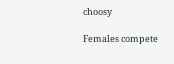choosy

Females compete